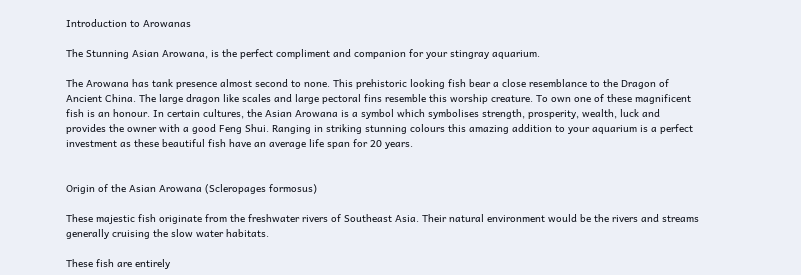Introduction to Arowanas

The Stunning Asian Arowana, is the perfect compliment and companion for your stingray aquarium.

The Arowana has tank presence almost second to none. This prehistoric looking fish bear a close resemblance to the Dragon of Ancient China. The large dragon like scales and large pectoral fins resemble this worship creature. To own one of these magnificent fish is an honour. In certain cultures, the Asian Arowana is a symbol which symbolises strength, prosperity, wealth, luck and provides the owner with a good Feng Shui. Ranging in striking stunning colours this amazing addition to your aquarium is a perfect investment as these beautiful fish have an average life span for 20 years.


Origin of the Asian Arowana (Scleropages formosus)

These majestic fish originate from the freshwater rivers of Southeast Asia. Their natural environment would be the rivers and streams generally cruising the slow water habitats.

These fish are entirely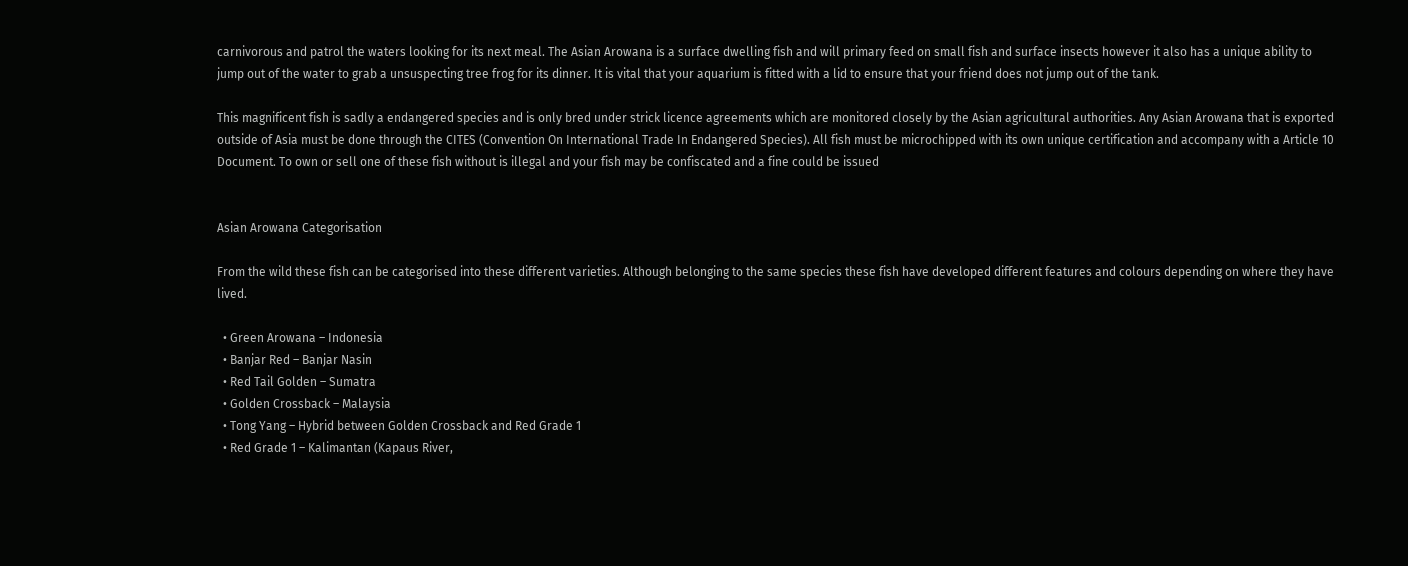carnivorous and patrol the waters looking for its next meal. The Asian Arowana is a surface dwelling fish and will primary feed on small fish and surface insects however it also has a unique ability to jump out of the water to grab a unsuspecting tree frog for its dinner. It is vital that your aquarium is fitted with a lid to ensure that your friend does not jump out of the tank.

This magnificent fish is sadly a endangered species and is only bred under strick licence agreements which are monitored closely by the Asian agricultural authorities. Any Asian Arowana that is exported outside of Asia must be done through the CITES (Convention On International Trade In Endangered Species). All fish must be microchipped with its own unique certification and accompany with a Article 10 Document. To own or sell one of these fish without is illegal and your fish may be confiscated and a fine could be issued


Asian Arowana Categorisation

From the wild these fish can be categorised into these different varieties. Although belonging to the same species these fish have developed different features and colours depending on where they have lived.

  • Green Arowana – Indonesia
  • Banjar Red – Banjar Nasin
  • Red Tail Golden – Sumatra
  • Golden Crossback – Malaysia
  • Tong Yang – Hybrid between Golden Crossback and Red Grade 1
  • Red Grade 1 – Kalimantan (Kapaus River,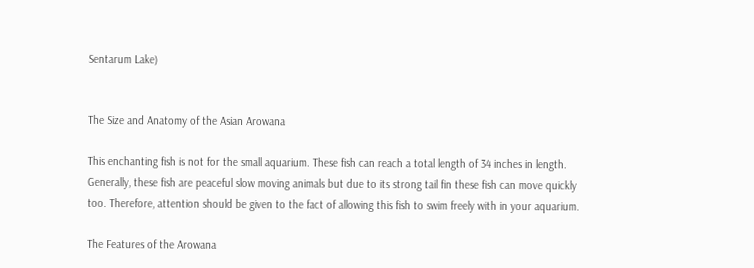Sentarum Lake)


The Size and Anatomy of the Asian Arowana

This enchanting fish is not for the small aquarium. These fish can reach a total length of 34 inches in length. Generally, these fish are peaceful slow moving animals but due to its strong tail fin these fish can move quickly too. Therefore, attention should be given to the fact of allowing this fish to swim freely with in your aquarium.

The Features of the Arowana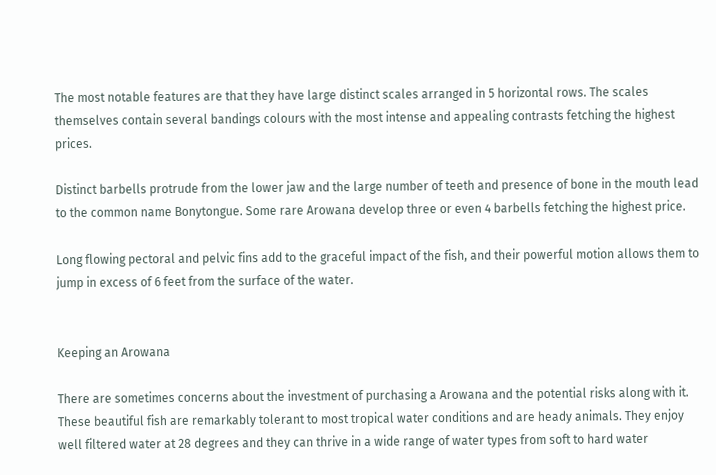The most notable features are that they have large distinct scales arranged in 5 horizontal rows. The scales themselves contain several bandings colours with the most intense and appealing contrasts fetching the highest prices.

Distinct barbells protrude from the lower jaw and the large number of teeth and presence of bone in the mouth lead to the common name Bonytongue. Some rare Arowana develop three or even 4 barbells fetching the highest price.

Long flowing pectoral and pelvic fins add to the graceful impact of the fish, and their powerful motion allows them to jump in excess of 6 feet from the surface of the water.


Keeping an Arowana

There are sometimes concerns about the investment of purchasing a Arowana and the potential risks along with it. These beautiful fish are remarkably tolerant to most tropical water conditions and are heady animals. They enjoy well filtered water at 28 degrees and they can thrive in a wide range of water types from soft to hard water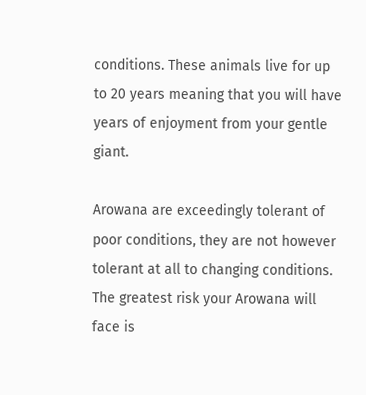conditions. These animals live for up to 20 years meaning that you will have years of enjoyment from your gentle giant.

Arowana are exceedingly tolerant of poor conditions, they are not however tolerant at all to changing conditions. The greatest risk your Arowana will face is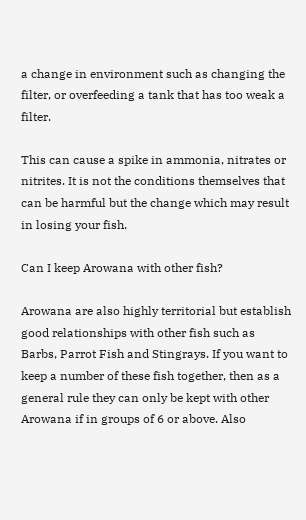a change in environment such as changing the filter, or overfeeding a tank that has too weak a filter.

This can cause a spike in ammonia, nitrates or nitrites. It is not the conditions themselves that can be harmful but the change which may result in losing your fish.

Can I keep Arowana with other fish?

Arowana are also highly territorial but establish good relationships with other fish such as Barbs, Parrot Fish and Stingrays. If you want to keep a number of these fish together, then as a general rule they can only be kept with other Arowana if in groups of 6 or above. Also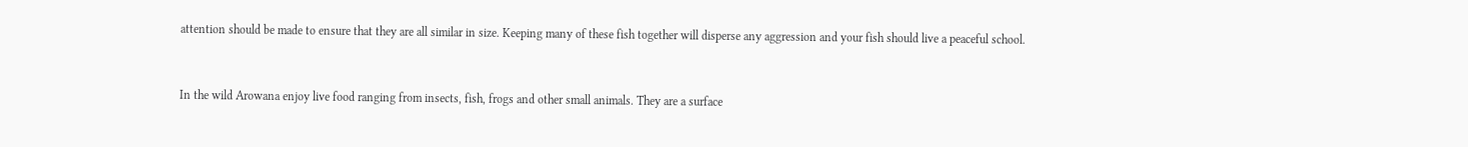attention should be made to ensure that they are all similar in size. Keeping many of these fish together will disperse any aggression and your fish should live a peaceful school.


In the wild Arowana enjoy live food ranging from insects, fish, frogs and other small animals. They are a surface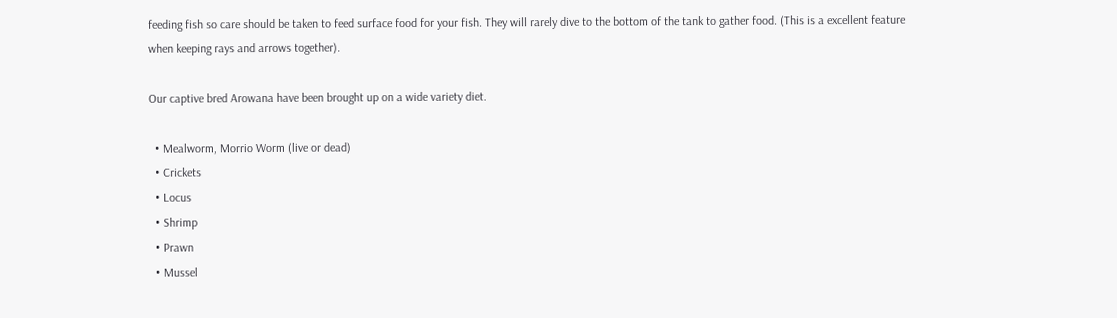feeding fish so care should be taken to feed surface food for your fish. They will rarely dive to the bottom of the tank to gather food. (This is a excellent feature when keeping rays and arrows together).

Our captive bred Arowana have been brought up on a wide variety diet.

  • Mealworm, Morrio Worm (live or dead)
  • Crickets
  • Locus
  • Shrimp
  • Prawn
  • Mussel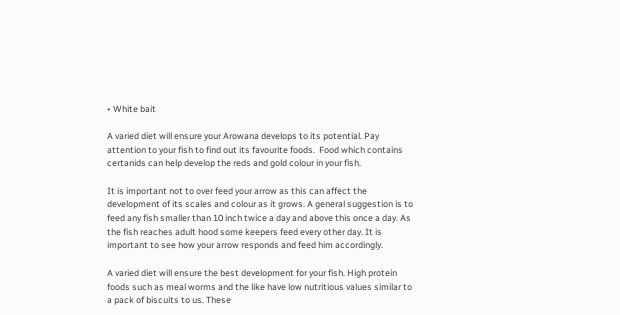• White bait

A varied diet will ensure your Arowana develops to its potential. Pay attention to your fish to find out its favourite foods.  Food which contains certanids can help develop the reds and gold colour in your fish.

It is important not to over feed your arrow as this can affect the development of its scales and colour as it grows. A general suggestion is to feed any fish smaller than 10 inch twice a day and above this once a day. As the fish reaches adult hood some keepers feed every other day. It is important to see how your arrow responds and feed him accordingly.

A varied diet will ensure the best development for your fish. High protein foods such as meal worms and the like have low nutritious values similar to a pack of biscuits to us. These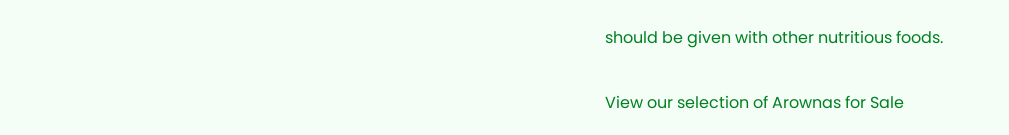should be given with other nutritious foods.

View our selection of Arownas for Sale